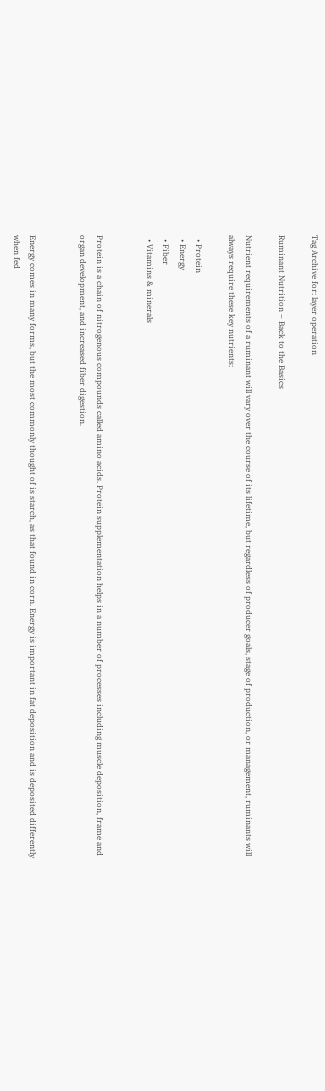Tag Archive for: layer operation

Ruminant Nutrition – Back to the Basics

Nutrient requirements of a ruminant will vary over the course of its lifetime, but regardless of producer goals, stage of production, or management, ruminants will always require these key nutrients:

  • Protein
  • Energy
  • Fiber
  • Vitamins & minerals


Protein is a chain of nitrogenous compounds called amino acids. Protein supplementation helps in a number of processes including muscle deposition, frame and organ development, and increased fiber digestion.


Energy comes in many forms, but the most commonly thought of is starch, as that found in corn. Energy is important in fat deposition and is deposited differently when fed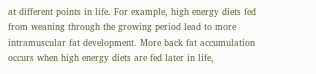at different points in life. For example, high energy diets fed from weaning through the growing period lead to more intramuscular fat development. More back fat accumulation occurs when high energy diets are fed later in life,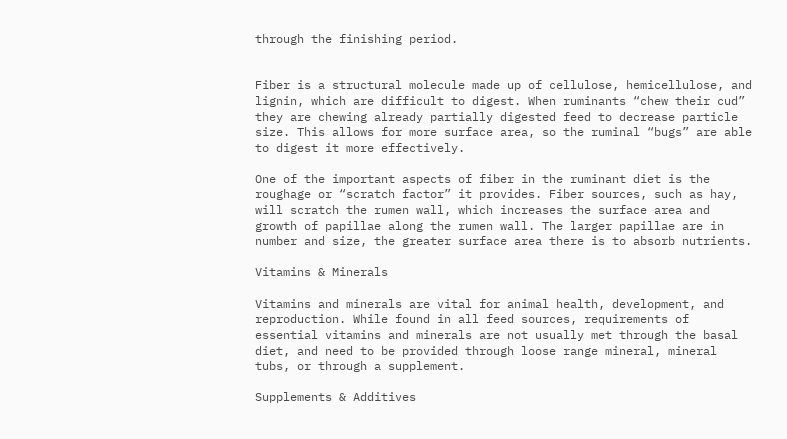through the finishing period.


Fiber is a structural molecule made up of cellulose, hemicellulose, and lignin, which are difficult to digest. When ruminants “chew their cud” they are chewing already partially digested feed to decrease particle size. This allows for more surface area, so the ruminal “bugs” are able to digest it more effectively.

One of the important aspects of fiber in the ruminant diet is the roughage or “scratch factor” it provides. Fiber sources, such as hay, will scratch the rumen wall, which increases the surface area and growth of papillae along the rumen wall. The larger papillae are in number and size, the greater surface area there is to absorb nutrients.

Vitamins & Minerals

Vitamins and minerals are vital for animal health, development, and reproduction. While found in all feed sources, requirements of essential vitamins and minerals are not usually met through the basal diet, and need to be provided through loose range mineral, mineral tubs, or through a supplement.

Supplements & Additives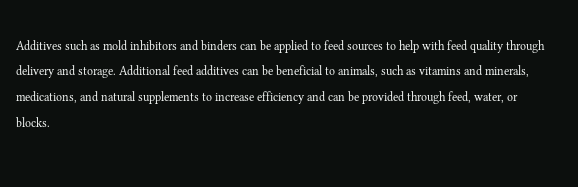Additives such as mold inhibitors and binders can be applied to feed sources to help with feed quality through delivery and storage. Additional feed additives can be beneficial to animals, such as vitamins and minerals, medications, and natural supplements to increase efficiency and can be provided through feed, water, or blocks.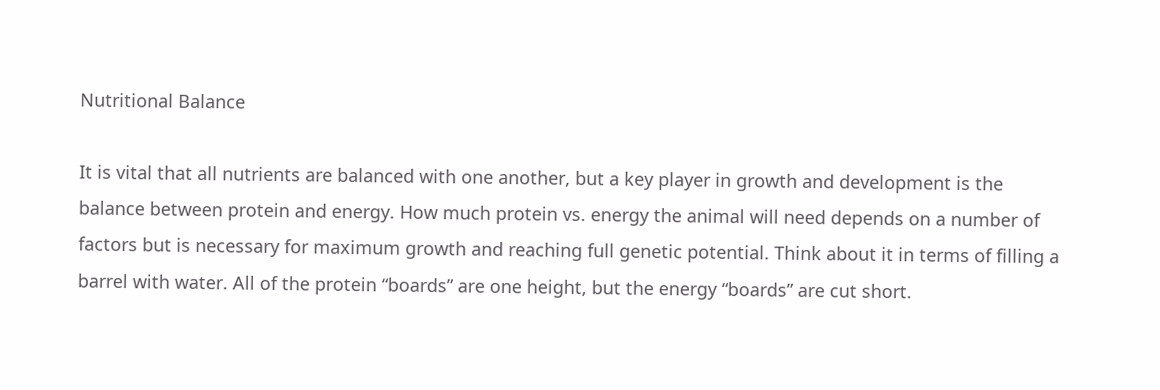Nutritional Balance

It is vital that all nutrients are balanced with one another, but a key player in growth and development is the balance between protein and energy. How much protein vs. energy the animal will need depends on a number of factors but is necessary for maximum growth and reaching full genetic potential. Think about it in terms of filling a barrel with water. All of the protein “boards” are one height, but the energy “boards” are cut short.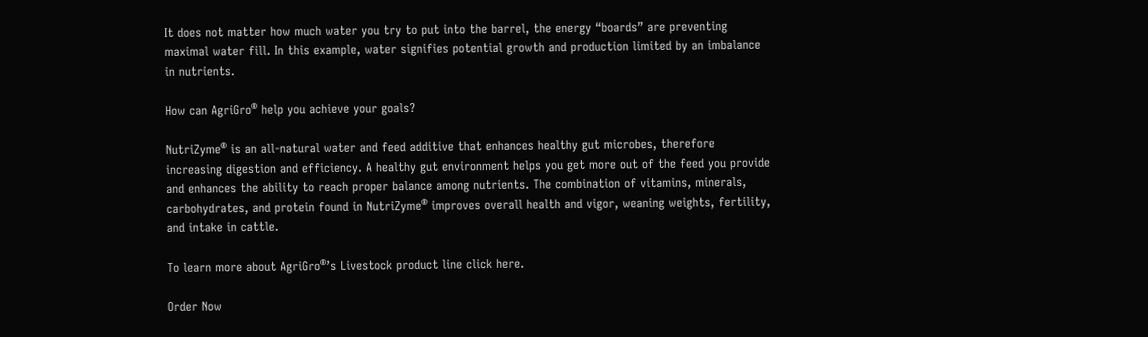It does not matter how much water you try to put into the barrel, the energy “boards” are preventing maximal water fill. In this example, water signifies potential growth and production limited by an imbalance in nutrients.

How can AgriGro® help you achieve your goals?

NutriZyme® is an all-natural water and feed additive that enhances healthy gut microbes, therefore increasing digestion and efficiency. A healthy gut environment helps you get more out of the feed you provide and enhances the ability to reach proper balance among nutrients. The combination of vitamins, minerals, carbohydrates, and protein found in NutriZyme® improves overall health and vigor, weaning weights, fertility, and intake in cattle.

To learn more about AgriGro®’s Livestock product line click here.

Order Now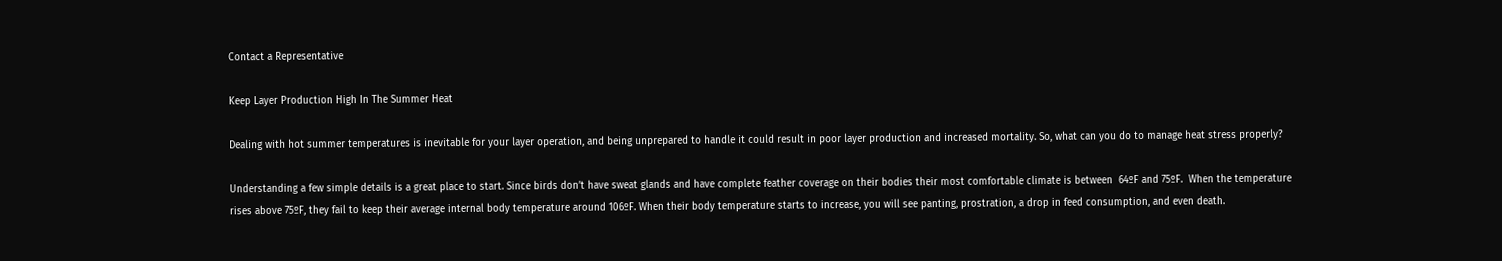Contact a Representative

Keep Layer Production High In The Summer Heat

Dealing with hot summer temperatures is inevitable for your layer operation, and being unprepared to handle it could result in poor layer production and increased mortality. So, what can you do to manage heat stress properly?

Understanding a few simple details is a great place to start. Since birds don’t have sweat glands and have complete feather coverage on their bodies their most comfortable climate is between  64ºF and 75ºF.  When the temperature rises above 75ºF, they fail to keep their average internal body temperature around 106ºF. When their body temperature starts to increase, you will see panting, prostration, a drop in feed consumption, and even death.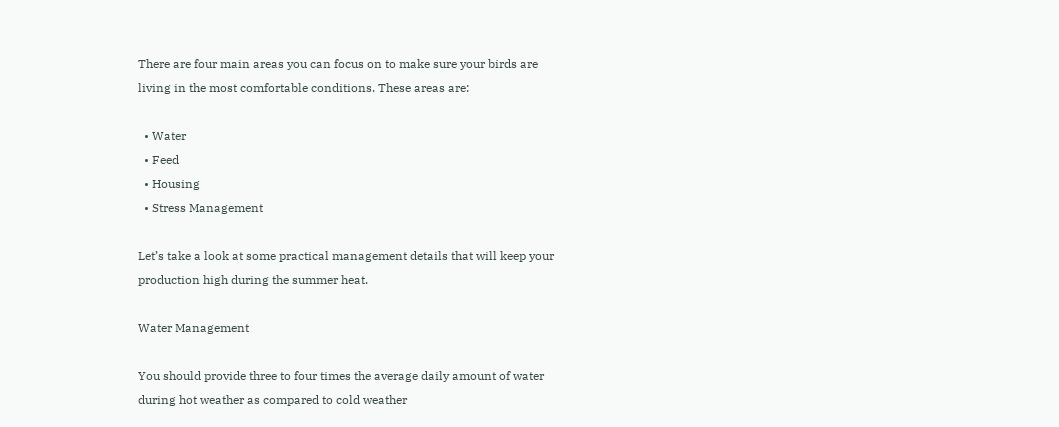There are four main areas you can focus on to make sure your birds are living in the most comfortable conditions. These areas are:

  • Water
  • Feed
  • Housing
  • Stress Management

Let’s take a look at some practical management details that will keep your production high during the summer heat.

Water Management

You should provide three to four times the average daily amount of water during hot weather as compared to cold weather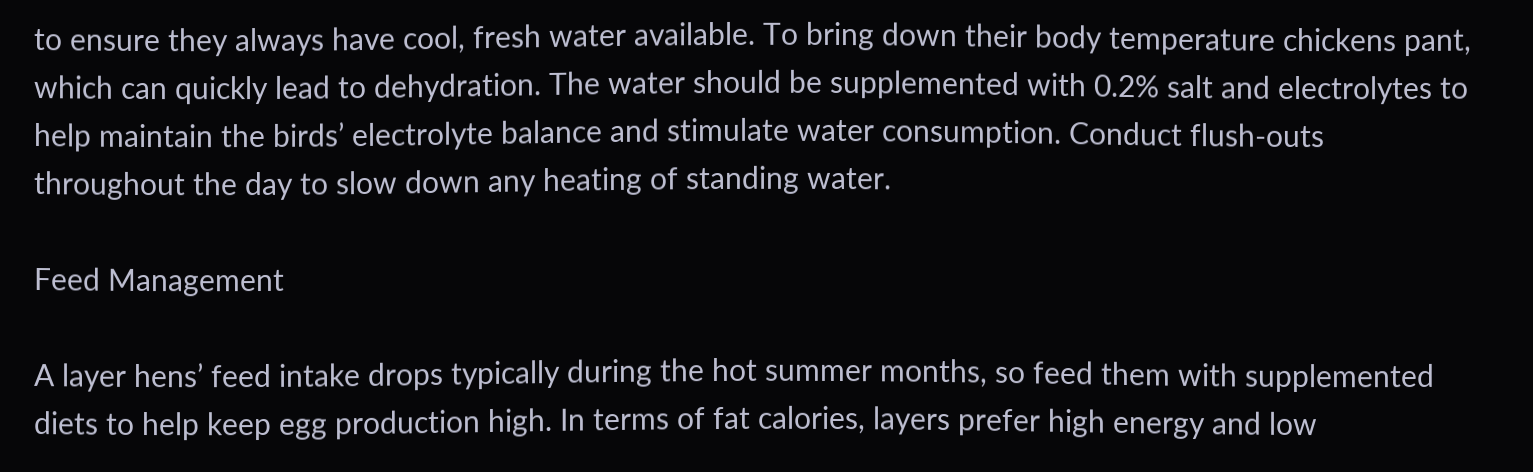to ensure they always have cool, fresh water available. To bring down their body temperature chickens pant, which can quickly lead to dehydration. The water should be supplemented with 0.2% salt and electrolytes to help maintain the birds’ electrolyte balance and stimulate water consumption. Conduct flush-outs throughout the day to slow down any heating of standing water.

Feed Management

A layer hens’ feed intake drops typically during the hot summer months, so feed them with supplemented diets to help keep egg production high. In terms of fat calories, layers prefer high energy and low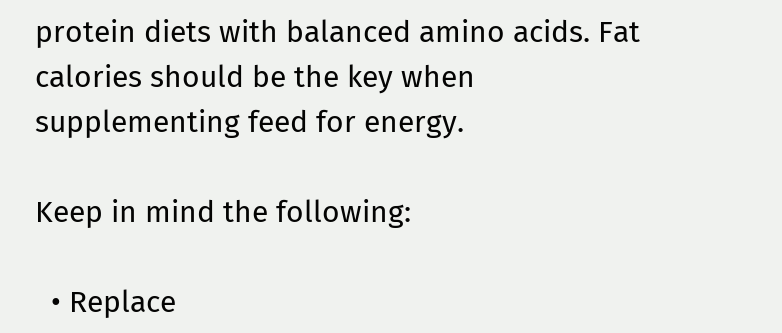protein diets with balanced amino acids. Fat calories should be the key when supplementing feed for energy.

Keep in mind the following:

  • Replace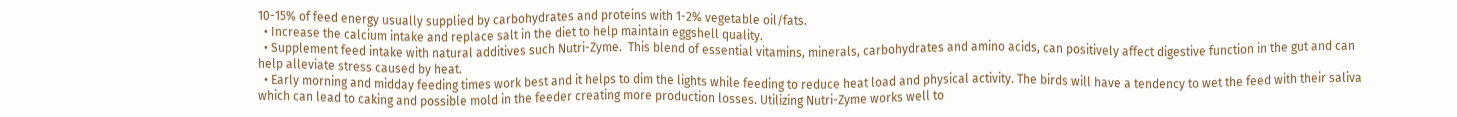10-15% of feed energy usually supplied by carbohydrates and proteins with 1-2% vegetable oil/fats.
  • Increase the calcium intake and replace salt in the diet to help maintain eggshell quality.
  • Supplement feed intake with natural additives such Nutri-Zyme.  This blend of essential vitamins, minerals, carbohydrates and amino acids, can positively affect digestive function in the gut and can help alleviate stress caused by heat.
  • Early morning and midday feeding times work best and it helps to dim the lights while feeding to reduce heat load and physical activity. The birds will have a tendency to wet the feed with their saliva which can lead to caking and possible mold in the feeder creating more production losses. Utilizing Nutri-Zyme works well to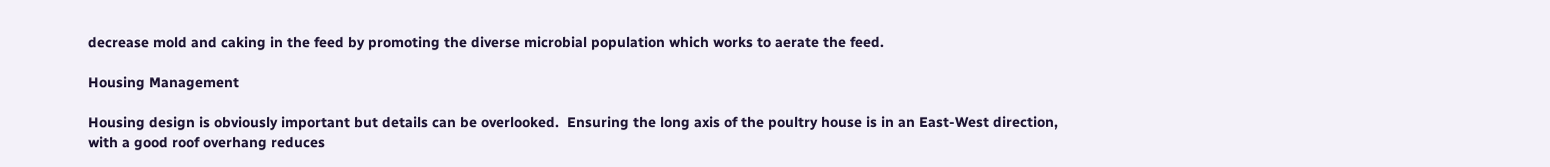decrease mold and caking in the feed by promoting the diverse microbial population which works to aerate the feed.

Housing Management

Housing design is obviously important but details can be overlooked.  Ensuring the long axis of the poultry house is in an East-West direction, with a good roof overhang reduces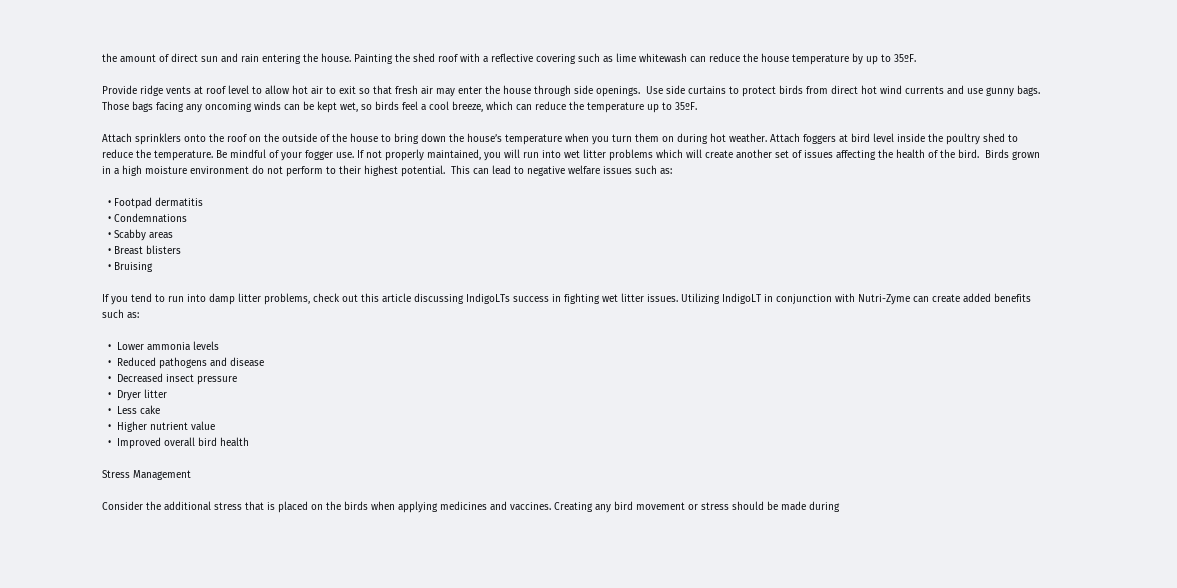the amount of direct sun and rain entering the house. Painting the shed roof with a reflective covering such as lime whitewash can reduce the house temperature by up to 35ºF.

Provide ridge vents at roof level to allow hot air to exit so that fresh air may enter the house through side openings.  Use side curtains to protect birds from direct hot wind currents and use gunny bags. Those bags facing any oncoming winds can be kept wet, so birds feel a cool breeze, which can reduce the temperature up to 35ºF.

Attach sprinklers onto the roof on the outside of the house to bring down the house’s temperature when you turn them on during hot weather. Attach foggers at bird level inside the poultry shed to reduce the temperature. Be mindful of your fogger use. If not properly maintained, you will run into wet litter problems which will create another set of issues affecting the health of the bird.  Birds grown in a high moisture environment do not perform to their highest potential.  This can lead to negative welfare issues such as:

  • Footpad dermatitis
  • Condemnations
  • Scabby areas
  • Breast blisters
  • Bruising

If you tend to run into damp litter problems, check out this article discussing IndigoLTs success in fighting wet litter issues. Utilizing IndigoLT in conjunction with Nutri-Zyme can create added benefits such as:

  •  Lower ammonia levels
  •  Reduced pathogens and disease
  •  Decreased insect pressure
  •  Dryer litter
  •  Less cake
  •  Higher nutrient value
  •  Improved overall bird health

Stress Management

Consider the additional stress that is placed on the birds when applying medicines and vaccines. Creating any bird movement or stress should be made during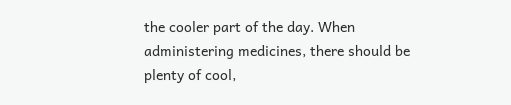the cooler part of the day. When administering medicines, there should be plenty of cool,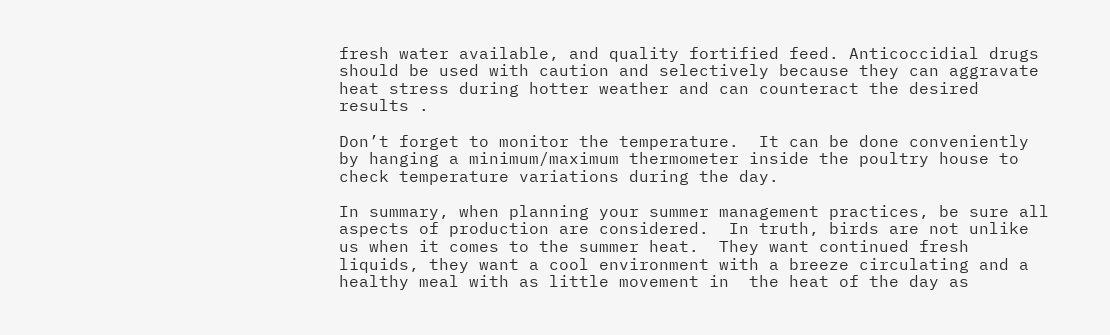fresh water available, and quality fortified feed. Anticoccidial drugs should be used with caution and selectively because they can aggravate heat stress during hotter weather and can counteract the desired results .

Don’t forget to monitor the temperature.  It can be done conveniently by hanging a minimum/maximum thermometer inside the poultry house to check temperature variations during the day.

In summary, when planning your summer management practices, be sure all aspects of production are considered.  In truth, birds are not unlike us when it comes to the summer heat.  They want continued fresh liquids, they want a cool environment with a breeze circulating and a healthy meal with as little movement in  the heat of the day as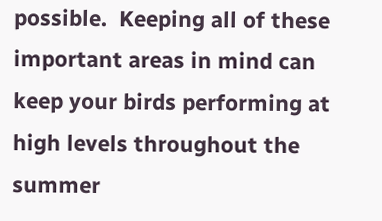possible.  Keeping all of these important areas in mind can keep your birds performing at high levels throughout the summer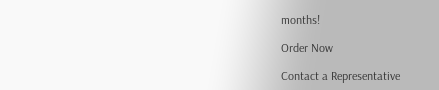months!

Order Now

Contact a Representative